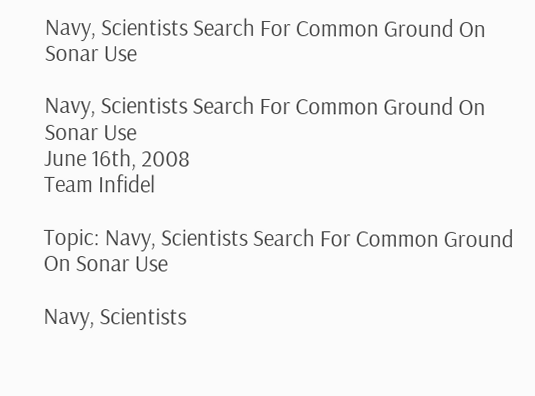Navy, Scientists Search For Common Ground On Sonar Use

Navy, Scientists Search For Common Ground On Sonar Use
June 16th, 2008
Team Infidel

Topic: Navy, Scientists Search For Common Ground On Sonar Use

Navy, Scientists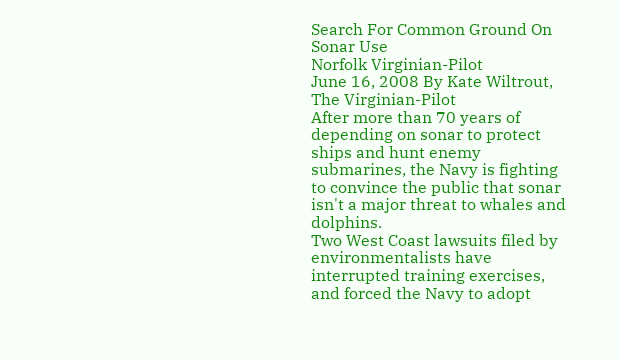Search For Common Ground On Sonar Use
Norfolk Virginian-Pilot
June 16, 2008 By Kate Wiltrout, The Virginian-Pilot
After more than 70 years of depending on sonar to protect ships and hunt enemy submarines, the Navy is fighting to convince the public that sonar isn't a major threat to whales and dolphins.
Two West Coast lawsuits filed by environmentalists have interrupted training exercises, and forced the Navy to adopt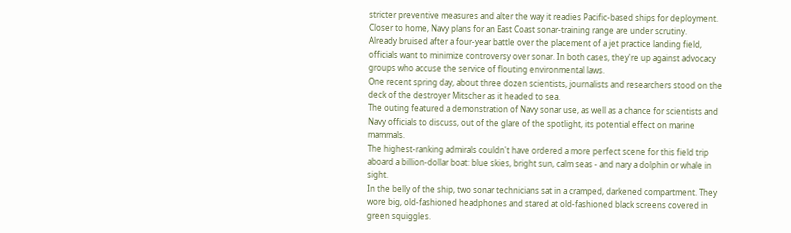stricter preventive measures and alter the way it readies Pacific-based ships for deployment. Closer to home, Navy plans for an East Coast sonar-training range are under scrutiny.
Already bruised after a four-year battle over the placement of a jet practice landing field, officials want to minimize controversy over sonar. In both cases, they're up against advocacy groups who accuse the service of flouting environmental laws.
One recent spring day, about three dozen scientists, journalists and researchers stood on the deck of the destroyer Mitscher as it headed to sea.
The outing featured a demonstration of Navy sonar use, as well as a chance for scientists and Navy officials to discuss, out of the glare of the spotlight, its potential effect on marine mammals.
The highest-ranking admirals couldn't have ordered a more perfect scene for this field trip aboard a billion-dollar boat: blue skies, bright sun, calm seas - and nary a dolphin or whale in sight.
In the belly of the ship, two sonar technicians sat in a cramped, darkened compartment. They wore big, old-fashioned headphones and stared at old-fashioned black screens covered in green squiggles.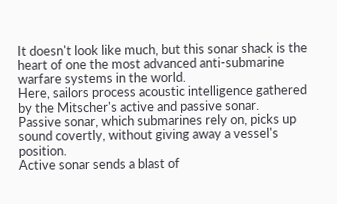It doesn't look like much, but this sonar shack is the heart of one the most advanced anti-submarine warfare systems in the world.
Here, sailors process acoustic intelligence gathered by the Mitscher's active and passive sonar.
Passive sonar, which submarines rely on, picks up sound covertly, without giving away a vessel's position.
Active sonar sends a blast of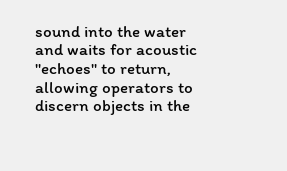sound into the water and waits for acoustic "echoes" to return, allowing operators to discern objects in the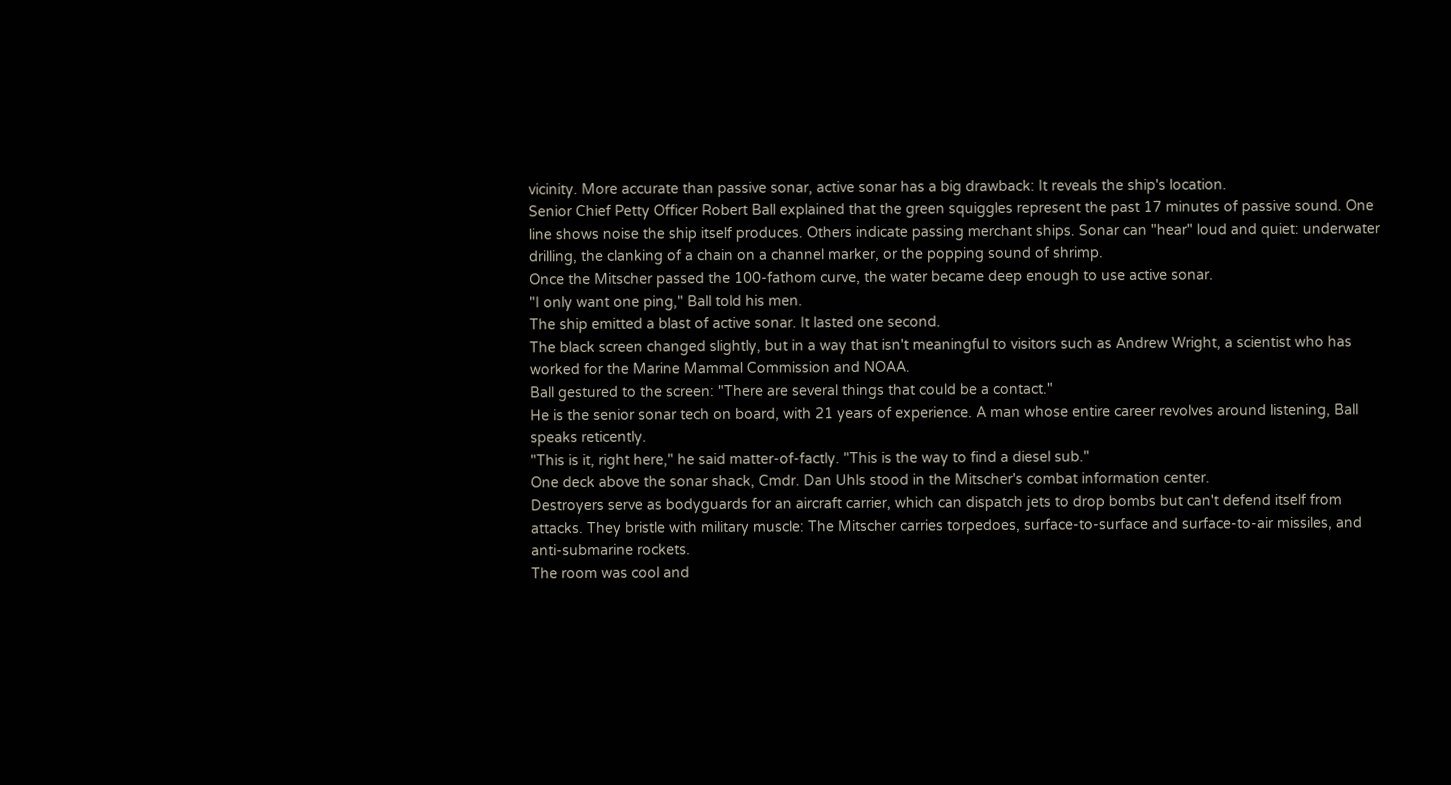vicinity. More accurate than passive sonar, active sonar has a big drawback: It reveals the ship's location.
Senior Chief Petty Officer Robert Ball explained that the green squiggles represent the past 17 minutes of passive sound. One line shows noise the ship itself produces. Others indicate passing merchant ships. Sonar can "hear" loud and quiet: underwater drilling, the clanking of a chain on a channel marker, or the popping sound of shrimp.
Once the Mitscher passed the 100-fathom curve, the water became deep enough to use active sonar.
"I only want one ping," Ball told his men.
The ship emitted a blast of active sonar. It lasted one second.
The black screen changed slightly, but in a way that isn't meaningful to visitors such as Andrew Wright, a scientist who has worked for the Marine Mammal Commission and NOAA.
Ball gestured to the screen: "There are several things that could be a contact."
He is the senior sonar tech on board, with 21 years of experience. A man whose entire career revolves around listening, Ball speaks reticently.
"This is it, right here," he said matter-of-factly. "This is the way to find a diesel sub."
One deck above the sonar shack, Cmdr. Dan Uhls stood in the Mitscher's combat information center.
Destroyers serve as bodyguards for an aircraft carrier, which can dispatch jets to drop bombs but can't defend itself from attacks. They bristle with military muscle: The Mitscher carries torpedoes, surface-to-surface and surface-to-air missiles, and anti-submarine rockets.
The room was cool and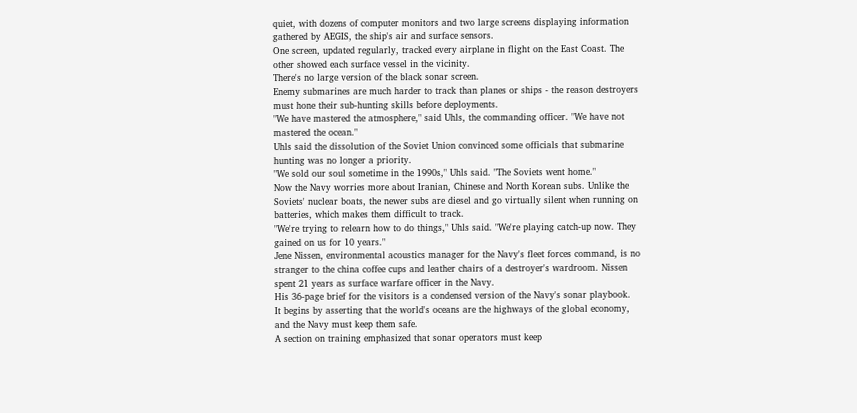quiet, with dozens of computer monitors and two large screens displaying information gathered by AEGIS, the ship's air and surface sensors.
One screen, updated regularly, tracked every airplane in flight on the East Coast. The other showed each surface vessel in the vicinity.
There's no large version of the black sonar screen.
Enemy submarines are much harder to track than planes or ships - the reason destroyers must hone their sub-hunting skills before deployments.
"We have mastered the atmosphere," said Uhls, the commanding officer. "We have not mastered the ocean."
Uhls said the dissolution of the Soviet Union convinced some officials that submarine hunting was no longer a priority.
"We sold our soul sometime in the 1990s," Uhls said. "The Soviets went home."
Now the Navy worries more about Iranian, Chinese and North Korean subs. Unlike the Soviets' nuclear boats, the newer subs are diesel and go virtually silent when running on batteries, which makes them difficult to track.
"We're trying to relearn how to do things," Uhls said. "We're playing catch-up now. They gained on us for 10 years."
Jene Nissen, environmental acoustics manager for the Navy's fleet forces command, is no stranger to the china coffee cups and leather chairs of a destroyer's wardroom. Nissen spent 21 years as surface warfare officer in the Navy.
His 36-page brief for the visitors is a condensed version of the Navy's sonar playbook.
It begins by asserting that the world's oceans are the highways of the global economy, and the Navy must keep them safe.
A section on training emphasized that sonar operators must keep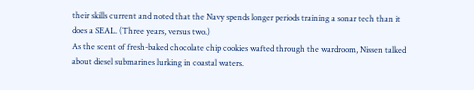their skills current and noted that the Navy spends longer periods training a sonar tech than it does a SEAL. (Three years, versus two.)
As the scent of fresh-baked chocolate chip cookies wafted through the wardroom, Nissen talked about diesel submarines lurking in coastal waters.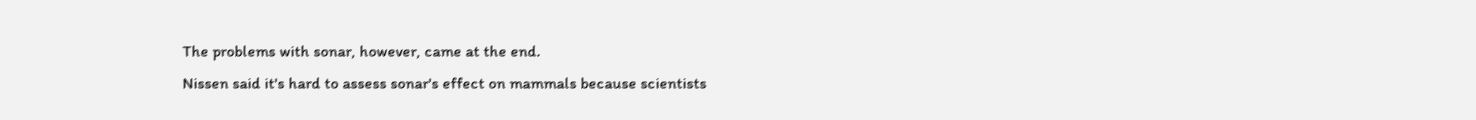The problems with sonar, however, came at the end.
Nissen said it's hard to assess sonar's effect on mammals because scientists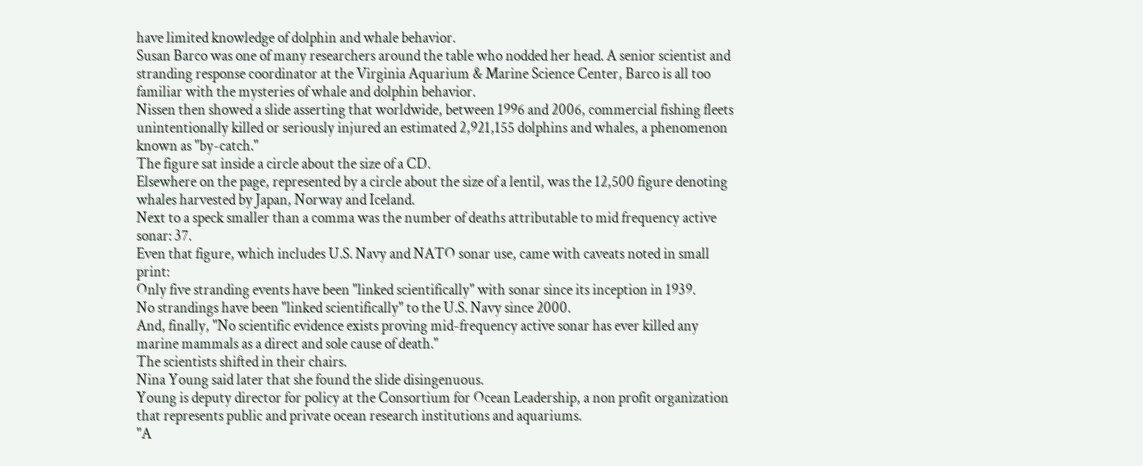have limited knowledge of dolphin and whale behavior.
Susan Barco was one of many researchers around the table who nodded her head. A senior scientist and stranding response coordinator at the Virginia Aquarium & Marine Science Center, Barco is all too familiar with the mysteries of whale and dolphin behavior.
Nissen then showed a slide asserting that worldwide, between 1996 and 2006, commercial fishing fleets unintentionally killed or seriously injured an estimated 2,921,155 dolphins and whales, a phenomenon known as "by-catch."
The figure sat inside a circle about the size of a CD.
Elsewhere on the page, represented by a circle about the size of a lentil, was the 12,500 figure denoting whales harvested by Japan, Norway and Iceland.
Next to a speck smaller than a comma was the number of deaths attributable to mid frequency active sonar: 37.
Even that figure, which includes U.S. Navy and NATO sonar use, came with caveats noted in small print:
Only five stranding events have been "linked scientifically" with sonar since its inception in 1939.
No strandings have been "linked scientifically" to the U.S. Navy since 2000.
And, finally, "No scientific evidence exists proving mid-frequency active sonar has ever killed any marine mammals as a direct and sole cause of death."
The scientists shifted in their chairs.
Nina Young said later that she found the slide disingenuous.
Young is deputy director for policy at the Consortium for Ocean Leadership, a non profit organization that represents public and private ocean research institutions and aquariums.
"A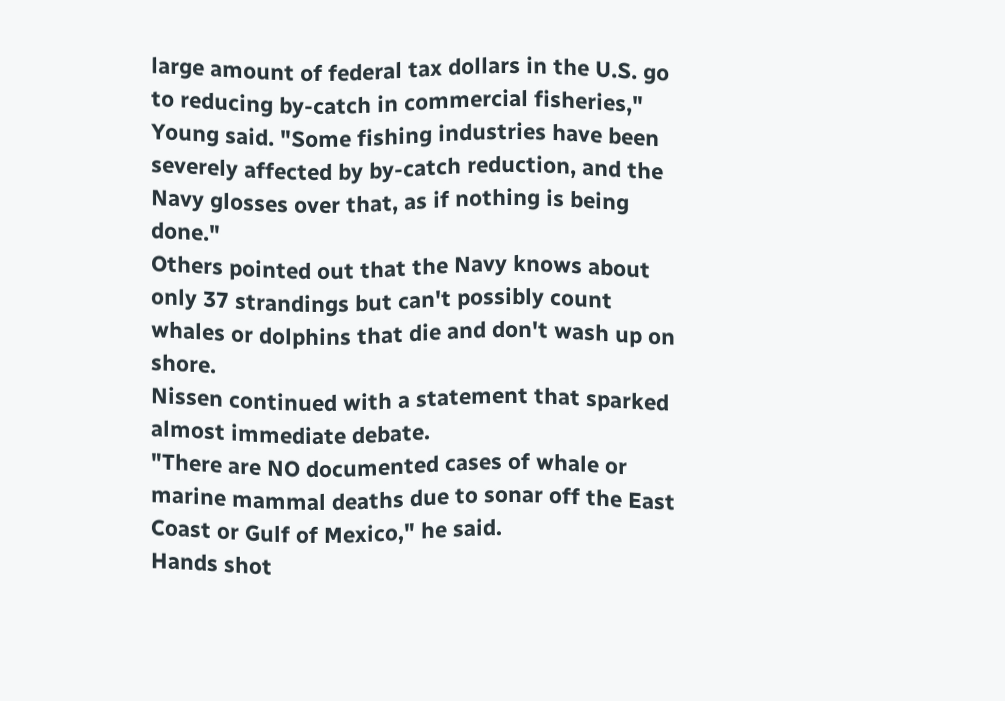large amount of federal tax dollars in the U.S. go to reducing by-catch in commercial fisheries," Young said. "Some fishing industries have been severely affected by by-catch reduction, and the Navy glosses over that, as if nothing is being done."
Others pointed out that the Navy knows about only 37 strandings but can't possibly count whales or dolphins that die and don't wash up on shore.
Nissen continued with a statement that sparked almost immediate debate.
"There are NO documented cases of whale or marine mammal deaths due to sonar off the East Coast or Gulf of Mexico," he said.
Hands shot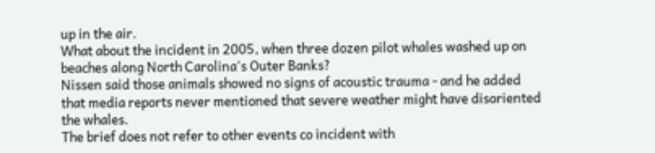up in the air.
What about the incident in 2005, when three dozen pilot whales washed up on beaches along North Carolina's Outer Banks?
Nissen said those animals showed no signs of acoustic trauma - and he added that media reports never mentioned that severe weather might have disoriented the whales.
The brief does not refer to other events co incident with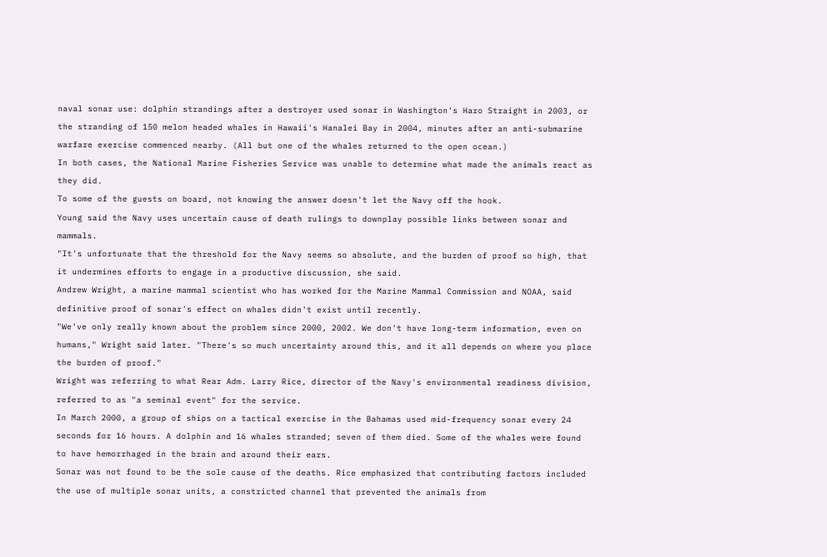naval sonar use: dolphin strandings after a destroyer used sonar in Washington's Haro Straight in 2003, or the stranding of 150 melon headed whales in Hawaii's Hanalei Bay in 2004, minutes after an anti-submarine warfare exercise commenced nearby. (All but one of the whales returned to the open ocean.)
In both cases, the National Marine Fisheries Service was unable to determine what made the animals react as they did.
To some of the guests on board, not knowing the answer doesn't let the Navy off the hook.
Young said the Navy uses uncertain cause of death rulings to downplay possible links between sonar and mammals.
"It's unfortunate that the threshold for the Navy seems so absolute, and the burden of proof so high, that it undermines efforts to engage in a productive discussion, she said.
Andrew Wright, a marine mammal scientist who has worked for the Marine Mammal Commission and NOAA, said definitive proof of sonar's effect on whales didn't exist until recently.
"We've only really known about the problem since 2000, 2002. We don't have long-term information, even on humans," Wright said later. "There's so much uncertainty around this, and it all depends on where you place the burden of proof."
Wright was referring to what Rear Adm. Larry Rice, director of the Navy's environmental readiness division, referred to as "a seminal event" for the service.
In March 2000, a group of ships on a tactical exercise in the Bahamas used mid-frequency sonar every 24 seconds for 16 hours. A dolphin and 16 whales stranded; seven of them died. Some of the whales were found to have hemorrhaged in the brain and around their ears.
Sonar was not found to be the sole cause of the deaths. Rice emphasized that contributing factors included the use of multiple sonar units, a constricted channel that prevented the animals from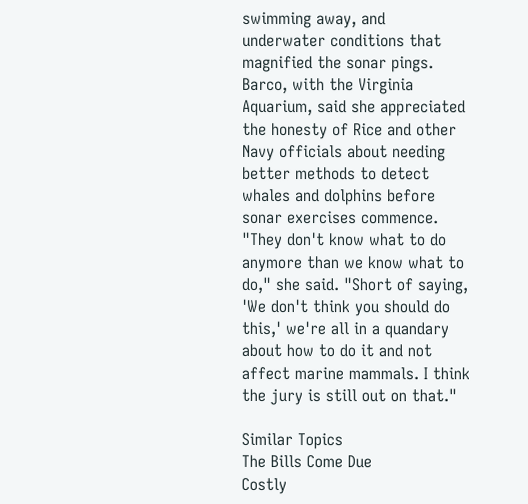swimming away, and underwater conditions that magnified the sonar pings.
Barco, with the Virginia Aquarium, said she appreciated the honesty of Rice and other Navy officials about needing better methods to detect whales and dolphins before sonar exercises commence.
"They don't know what to do anymore than we know what to do," she said. "Short of saying, 'We don't think you should do this,' we're all in a quandary about how to do it and not affect marine mammals. I think the jury is still out on that."

Similar Topics
The Bills Come Due
Costly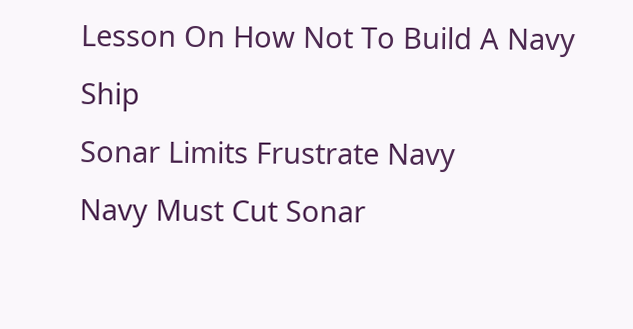Lesson On How Not To Build A Navy Ship
Sonar Limits Frustrate Navy
Navy Must Cut Sonar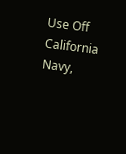Use Off California
Navy,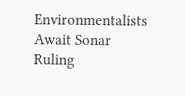Environmentalists Await Sonar Ruling